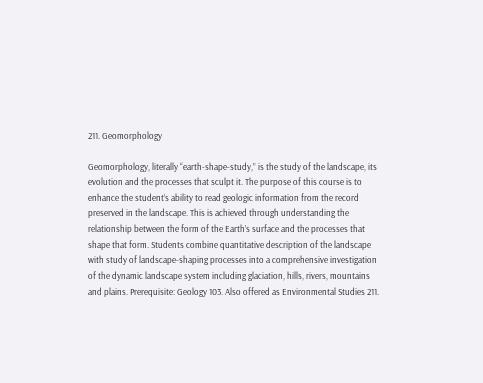211. Geomorphology

Geomorphology, literally “earth-shape-study,” is the study of the landscape, its evolution and the processes that sculpt it. The purpose of this course is to enhance the student’s ability to read geologic information from the record preserved in the landscape. This is achieved through understanding the relationship between the form of the Earth’s surface and the processes that shape that form. Students combine quantitative description of the landscape with study of landscape-shaping processes into a comprehensive investigation of the dynamic landscape system including glaciation, hills, rivers, mountains and plains. Prerequisite: Geology 103. Also offered as Environmental Studies 211.